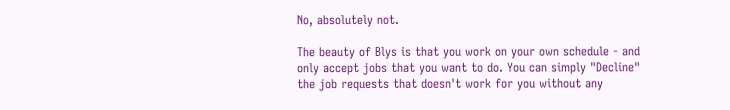No, absolutely not.

The beauty of Blys is that you work on your own schedule - and only accept jobs that you want to do. You can simply "Decline" the job requests that doesn't work for you without any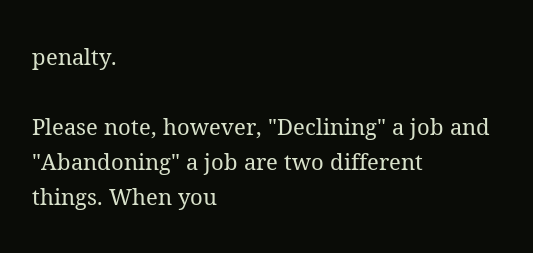penalty.

Please note, however, "Declining" a job and "Abandoning" a job are two different things. When you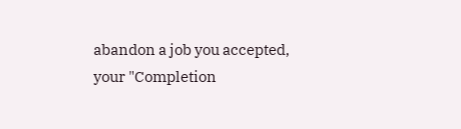abandon a job you accepted, your "Completion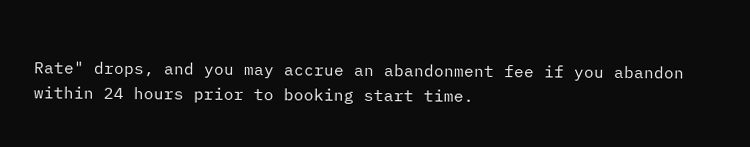Rate" drops, and you may accrue an abandonment fee if you abandon within 24 hours prior to booking start time.